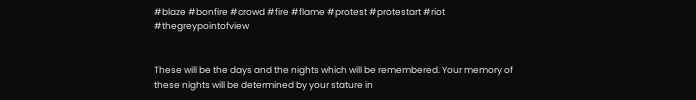#blaze #bonfire #crowd #fire #flame #protest #protestart #riot #thegreypointofview


These will be the days and the nights which will be remembered. Your memory of these nights will be determined by your stature in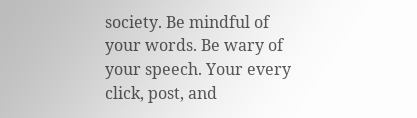society. Be mindful of your words. Be wary of your speech. Your every click, post, and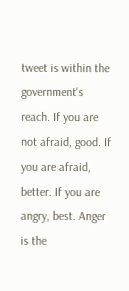tweet is within the government's reach. If you are not afraid, good. If you are afraid, better. If you are angry, best. Anger is the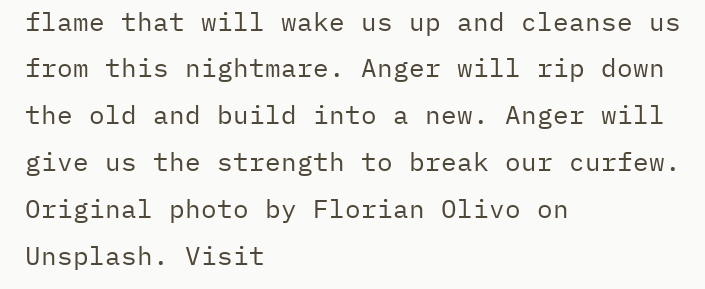flame that will wake us up and cleanse us from this nightmare. Anger will rip down the old and build into a new. Anger will give us the strength to break our curfew. Original photo by Florian Olivo on Unsplash. Visit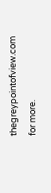thegreypointofview.com for more.